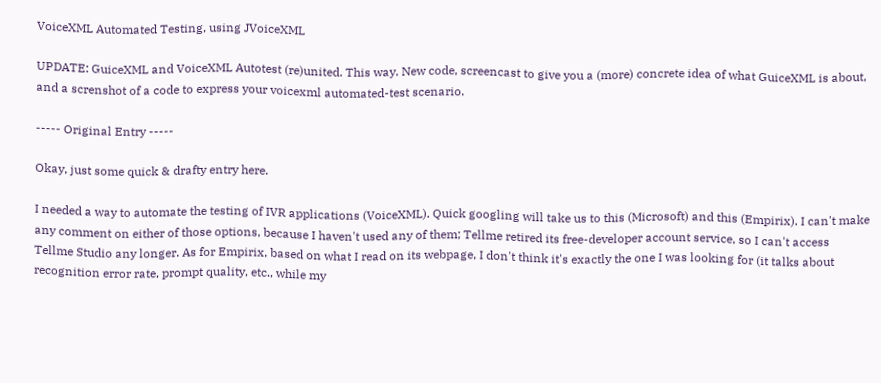VoiceXML Automated Testing, using JVoiceXML

UPDATE: GuiceXML and VoiceXML Autotest (re)united. This way. New code, screencast to give you a (more) concrete idea of what GuiceXML is about, and a screnshot of a code to express your voicexml automated-test scenario.

----- Original Entry -----

Okay, just some quick & drafty entry here.

I needed a way to automate the testing of IVR applications (VoiceXML). Quick googling will take us to this (Microsoft) and this (Empirix). I can't make any comment on either of those options, because I haven't used any of them; Tellme retired its free-developer account service, so I can't access Tellme Studio any longer. As for Empirix, based on what I read on its webpage, I don't think it's exactly the one I was looking for (it talks about recognition error rate, prompt quality, etc., while my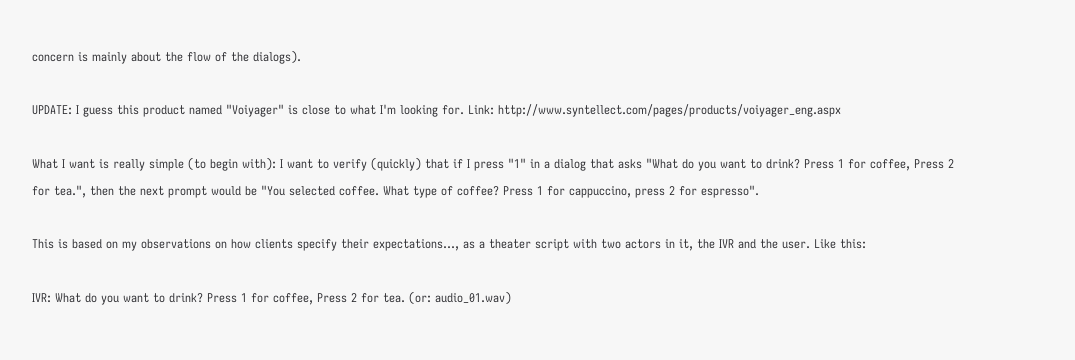concern is mainly about the flow of the dialogs).

UPDATE: I guess this product named "Voiyager" is close to what I'm looking for. Link: http://www.syntellect.com/pages/products/voiyager_eng.aspx

What I want is really simple (to begin with): I want to verify (quickly) that if I press "1" in a dialog that asks "What do you want to drink? Press 1 for coffee, Press 2 for tea.", then the next prompt would be "You selected coffee. What type of coffee? Press 1 for cappuccino, press 2 for espresso".

This is based on my observations on how clients specify their expectations..., as a theater script with two actors in it, the IVR and the user. Like this:

IVR: What do you want to drink? Press 1 for coffee, Press 2 for tea. (or: audio_01.wav)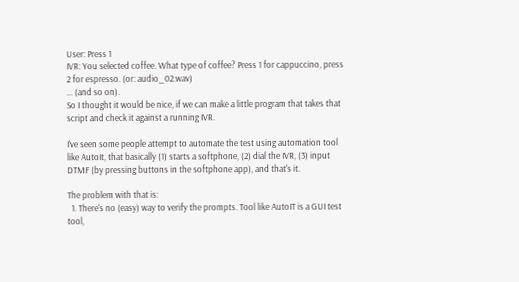User: Press 1
IVR: You selected coffee. What type of coffee? Press 1 for cappuccino, press 2 for espresso. (or: audio_02.wav)
... (and so on).
So I thought it would be nice, if we can make a little program that takes that script and check it against a running IVR.

I've seen some people attempt to automate the test using automation tool like AutoIt, that basically (1) starts a softphone, (2) dial the IVR, (3) input DTMF (by pressing buttons in the softphone app), and that's it.

The problem with that is:
  1. There's no (easy) way to verify the prompts. Tool like AutoIT is a GUI test tool,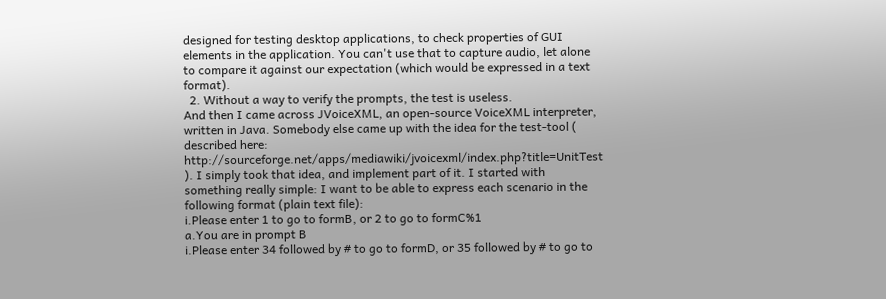designed for testing desktop applications, to check properties of GUI elements in the application. You can't use that to capture audio, let alone to compare it against our expectation (which would be expressed in a text format).
  2. Without a way to verify the prompts, the test is useless.
And then I came across JVoiceXML, an open-source VoiceXML interpreter, written in Java. Somebody else came up with the idea for the test-tool ( described here: http://sourceforge.net/apps/mediawiki/jvoicexml/index.php?title=UnitTest ). I simply took that idea, and implement part of it. I started with something really simple: I want to be able to express each scenario in the following format (plain text file):
i.Please enter 1 to go to formB, or 2 to go to formC%1
a.You are in prompt B
i.Please enter 34 followed by # to go to formD, or 35 followed by # to go to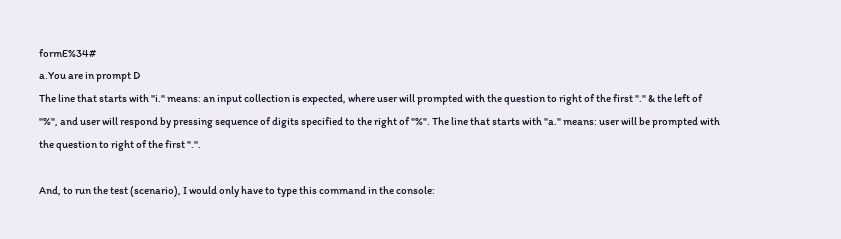formE%34#
a.You are in prompt D
The line that starts with "i." means: an input collection is expected, where user will prompted with the question to right of the first "." & the left of "%", and user will respond by pressing sequence of digits specified to the right of "%". The line that starts with "a." means: user will be prompted with the question to right of the first ".".

And, to run the test (scenario), I would only have to type this command in the console: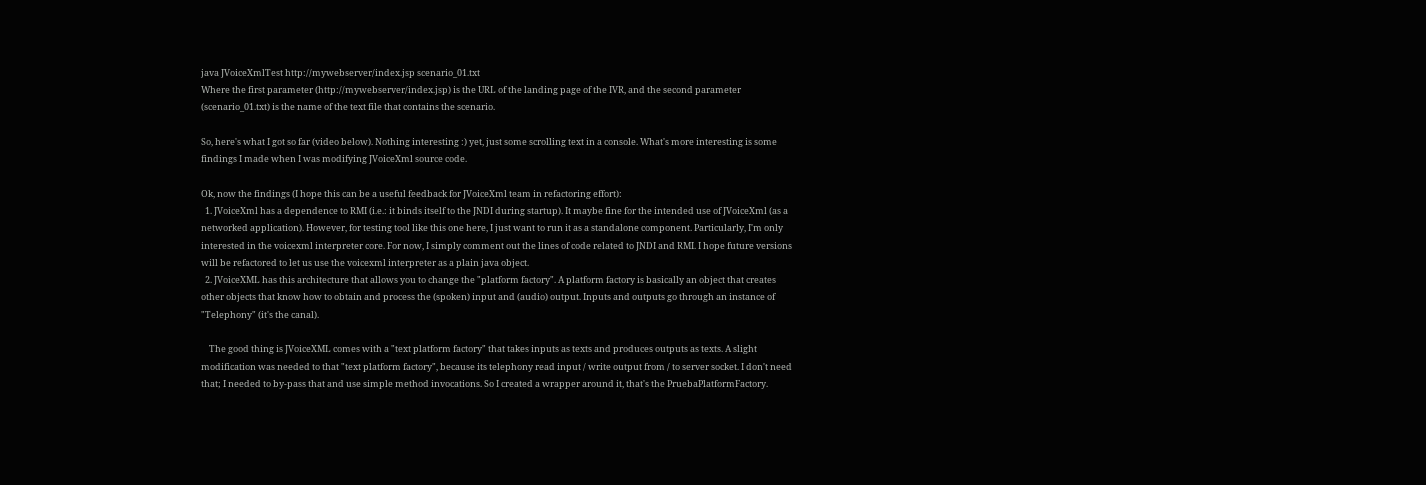java JVoiceXmlTest http://mywebserver/index.jsp scenario_01.txt
Where the first parameter (http://mywebserver/index.jsp) is the URL of the landing page of the IVR, and the second parameter (scenario_01.txt) is the name of the text file that contains the scenario.

So, here's what I got so far (video below). Nothing interesting :) yet, just some scrolling text in a console. What's more interesting is some findings I made when I was modifying JVoiceXml source code.

Ok, now the findings (I hope this can be a useful feedback for JVoiceXml team in refactoring effort):
  1. JVoiceXml has a dependence to RMI (i.e.: it binds itself to the JNDI during startup). It maybe fine for the intended use of JVoiceXml (as a networked application). However, for testing tool like this one here, I just want to run it as a standalone component. Particularly, I'm only interested in the voicexml interpreter core. For now, I simply comment out the lines of code related to JNDI and RMI. I hope future versions will be refactored to let us use the voicexml interpreter as a plain java object.
  2. JVoiceXML has this architecture that allows you to change the "platform factory". A platform factory is basically an object that creates other objects that know how to obtain and process the (spoken) input and (audio) output. Inputs and outputs go through an instance of "Telephony" (it's the canal).

    The good thing is JVoiceXML comes with a "text platform factory" that takes inputs as texts and produces outputs as texts. A slight modification was needed to that "text platform factory", because its telephony read input / write output from / to server socket. I don't need that; I needed to by-pass that and use simple method invocations. So I created a wrapper around it, that's the PruebaPlatformFactory.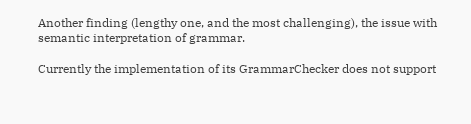Another finding (lengthy one, and the most challenging), the issue with semantic interpretation of grammar.

Currently the implementation of its GrammarChecker does not support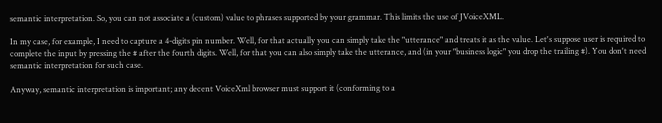semantic interpretation. So, you can not associate a (custom) value to phrases supported by your grammar. This limits the use of JVoiceXML.

In my case, for example, I need to capture a 4-digits pin number. Well, for that actually you can simply take the "utterance" and treats it as the value. Let's suppose user is required to complete the input by pressing the # after the fourth digits. Well, for that you can also simply take the utterance, and (in your "business logic" you drop the trailing #). You don't need semantic interpretation for such case.

Anyway, semantic interpretation is important; any decent VoiceXml browser must support it (conforming to a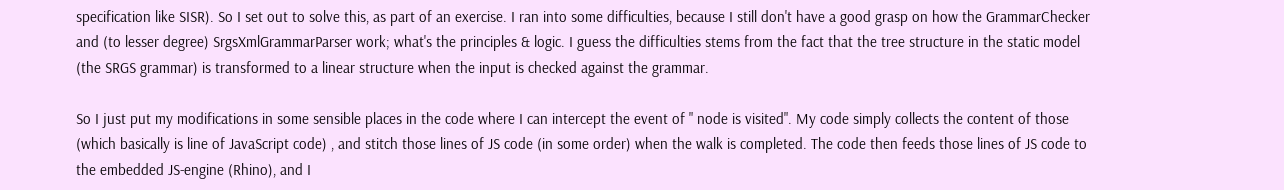specification like SISR). So I set out to solve this, as part of an exercise. I ran into some difficulties, because I still don't have a good grasp on how the GrammarChecker and (to lesser degree) SrgsXmlGrammarParser work; what's the principles & logic. I guess the difficulties stems from the fact that the tree structure in the static model (the SRGS grammar) is transformed to a linear structure when the input is checked against the grammar.

So I just put my modifications in some sensible places in the code where I can intercept the event of " node is visited". My code simply collects the content of those (which basically is line of JavaScript code) , and stitch those lines of JS code (in some order) when the walk is completed. The code then feeds those lines of JS code to the embedded JS-engine (Rhino), and I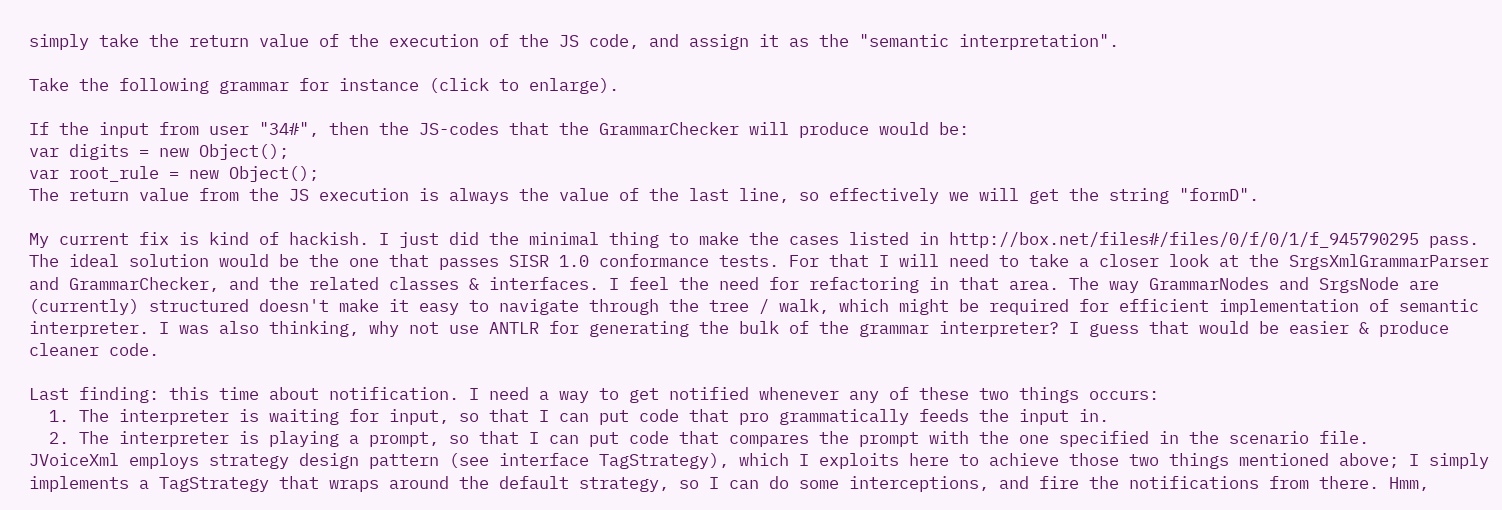simply take the return value of the execution of the JS code, and assign it as the "semantic interpretation".

Take the following grammar for instance (click to enlarge).

If the input from user "34#", then the JS-codes that the GrammarChecker will produce would be:
var digits = new Object();
var root_rule = new Object();
The return value from the JS execution is always the value of the last line, so effectively we will get the string "formD".

My current fix is kind of hackish. I just did the minimal thing to make the cases listed in http://box.net/files#/files/0/f/0/1/f_945790295 pass. The ideal solution would be the one that passes SISR 1.0 conformance tests. For that I will need to take a closer look at the SrgsXmlGrammarParser and GrammarChecker, and the related classes & interfaces. I feel the need for refactoring in that area. The way GrammarNodes and SrgsNode are (currently) structured doesn't make it easy to navigate through the tree / walk, which might be required for efficient implementation of semantic interpreter. I was also thinking, why not use ANTLR for generating the bulk of the grammar interpreter? I guess that would be easier & produce cleaner code.

Last finding: this time about notification. I need a way to get notified whenever any of these two things occurs:
  1. The interpreter is waiting for input, so that I can put code that pro grammatically feeds the input in.
  2. The interpreter is playing a prompt, so that I can put code that compares the prompt with the one specified in the scenario file.
JVoiceXml employs strategy design pattern (see interface TagStrategy), which I exploits here to achieve those two things mentioned above; I simply implements a TagStrategy that wraps around the default strategy, so I can do some interceptions, and fire the notifications from there. Hmm,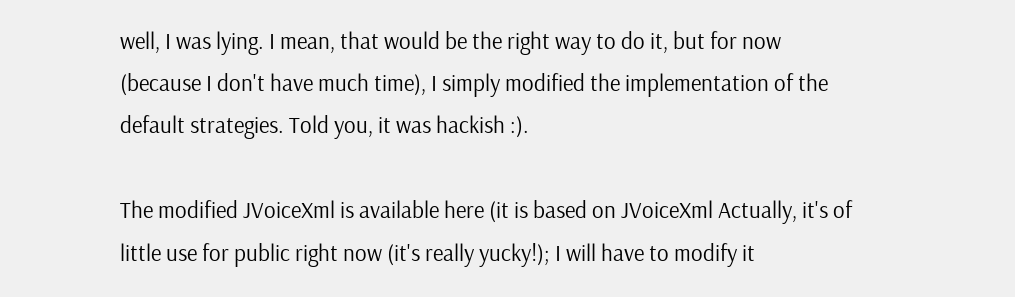well, I was lying. I mean, that would be the right way to do it, but for now (because I don't have much time), I simply modified the implementation of the default strategies. Told you, it was hackish :).

The modified JVoiceXml is available here (it is based on JVoiceXml Actually, it's of little use for public right now (it's really yucky!); I will have to modify it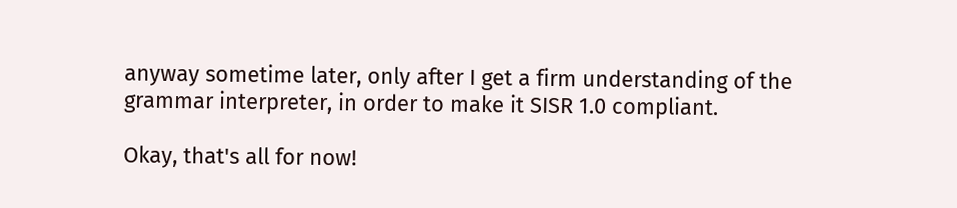anyway sometime later, only after I get a firm understanding of the grammar interpreter, in order to make it SISR 1.0 compliant.

Okay, that's all for now!